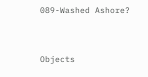089-Washed Ashore?


Objects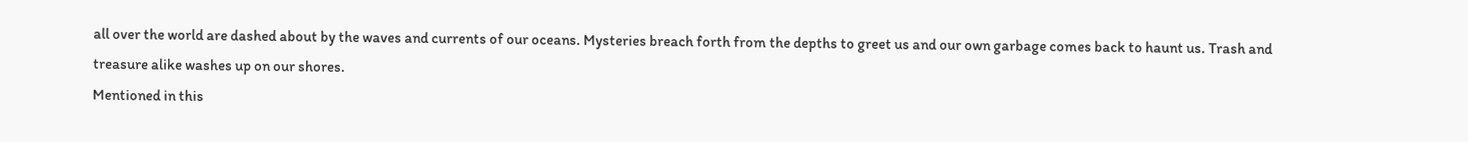all over the world are dashed about by the waves and currents of our oceans. Mysteries breach forth from the depths to greet us and our own garbage comes back to haunt us. Trash and treasure alike washes up on our shores.
Mentioned in this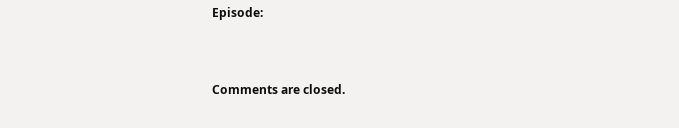Episode:


Comments are closed.